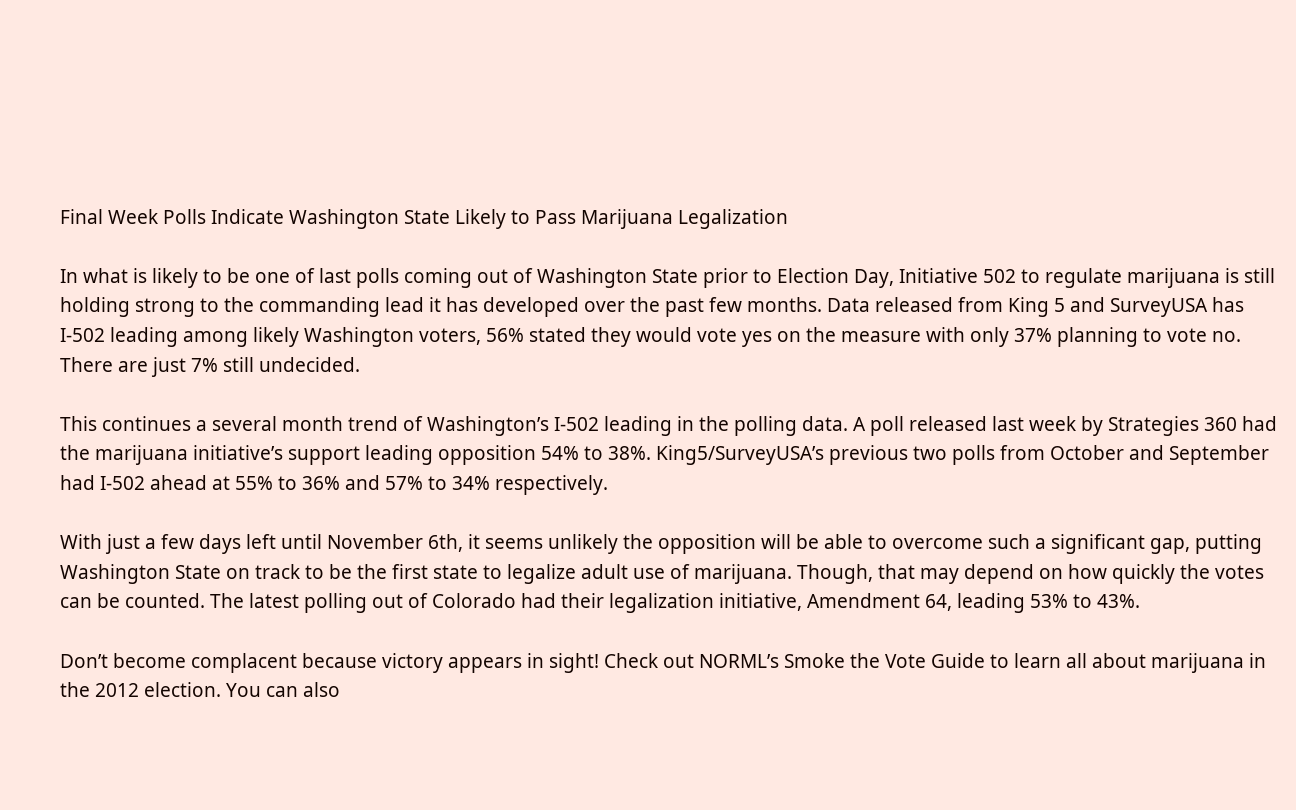Final Week Polls Indicate Washington State Likely to Pass Marijuana Legalization

In what is likely to be one of last polls coming out of Washington State prior to Election Day, Initiative 502 to regulate marijuana is still holding strong to the commanding lead it has developed over the past few months. Data released from King 5 and SurveyUSA has I-502 leading among likely Washington voters, 56% stated they would vote yes on the measure with only 37% planning to vote no. There are just 7% still undecided.

This continues a several month trend of Washington’s I-502 leading in the polling data. A poll released last week by Strategies 360 had the marijuana initiative’s support leading opposition 54% to 38%. King5/SurveyUSA’s previous two polls from October and September had I-502 ahead at 55% to 36% and 57% to 34% respectively.

With just a few days left until November 6th, it seems unlikely the opposition will be able to overcome such a significant gap, putting Washington State on track to be the first state to legalize adult use of marijuana. Though, that may depend on how quickly the votes can be counted. The latest polling out of Colorado had their legalization initiative, Amendment 64, leading 53% to 43%.

Don’t become complacent because victory appears in sight! Check out NORML’s Smoke the Vote Guide to learn all about marijuana in the 2012 election. You can also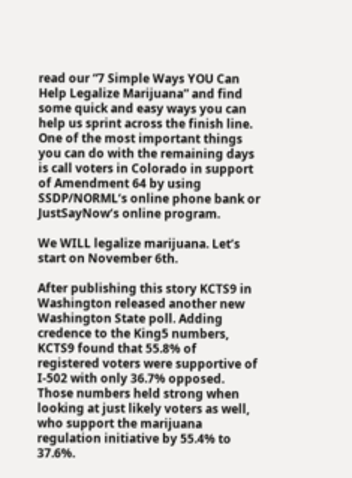read our “7 Simple Ways YOU Can Help Legalize Marijuana” and find some quick and easy ways you can help us sprint across the finish line. One of the most important things you can do with the remaining days is call voters in Colorado in support of Amendment 64 by using SSDP/NORML‘s online phone bank or JustSayNow‘s online program.

We WILL legalize marijuana. Let’s start on November 6th.

After publishing this story KCTS9 in Washington released another new Washington State poll. Adding credence to the King5 numbers, KCTS9 found that 55.8% of registered voters were supportive of I-502 with only 36.7% opposed. Those numbers held strong when looking at just likely voters as well, who support the marijuana regulation initiative by 55.4% to 37.6%.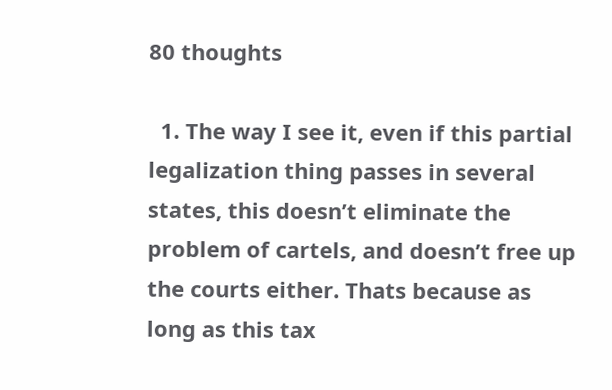80 thoughts

  1. The way I see it, even if this partial legalization thing passes in several states, this doesn’t eliminate the problem of cartels, and doesn’t free up the courts either. Thats because as long as this tax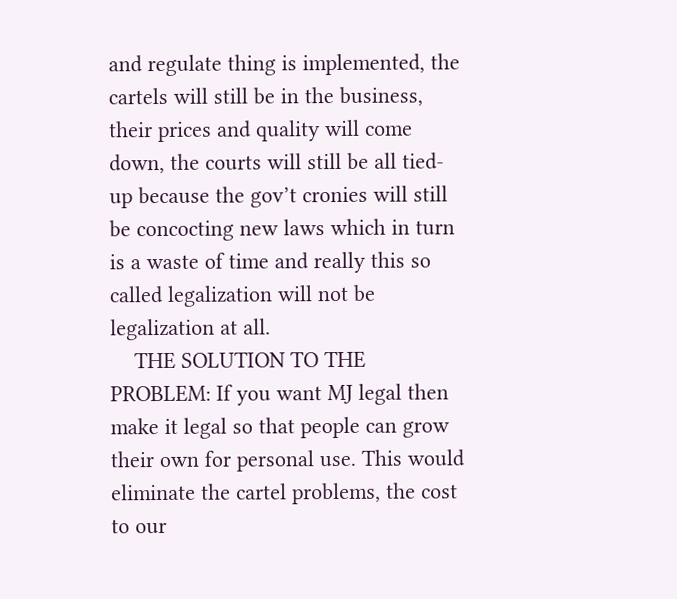and regulate thing is implemented, the cartels will still be in the business, their prices and quality will come down, the courts will still be all tied-up because the gov’t cronies will still be concocting new laws which in turn is a waste of time and really this so called legalization will not be legalization at all.
    THE SOLUTION TO THE PROBLEM: If you want MJ legal then make it legal so that people can grow their own for personal use. This would eliminate the cartel problems, the cost to our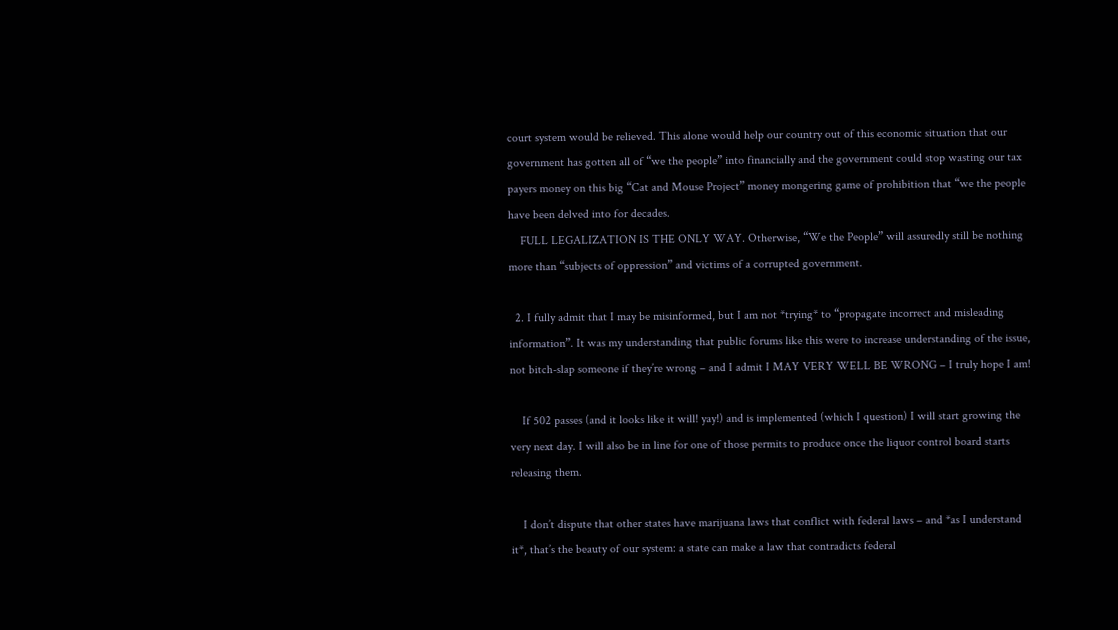court system would be relieved. This alone would help our country out of this economic situation that our government has gotten all of “we the people” into financially and the government could stop wasting our tax payers money on this big “Cat and Mouse Project” money mongering game of prohibition that “we the people have been delved into for decades.
    FULL LEGALIZATION IS THE ONLY WAY. Otherwise, “We the People” will assuredly still be nothing more than “subjects of oppression” and victims of a corrupted government.

  2. I fully admit that I may be misinformed, but I am not *trying* to “propagate incorrect and misleading information”. It was my understanding that public forums like this were to increase understanding of the issue, not bitch-slap someone if they’re wrong – and I admit I MAY VERY WELL BE WRONG – I truly hope I am!

    If 502 passes (and it looks like it will! yay!) and is implemented (which I question) I will start growing the very next day. I will also be in line for one of those permits to produce once the liquor control board starts releasing them.

    I don’t dispute that other states have marijuana laws that conflict with federal laws – and *as I understand it*, that’s the beauty of our system: a state can make a law that contradicts federal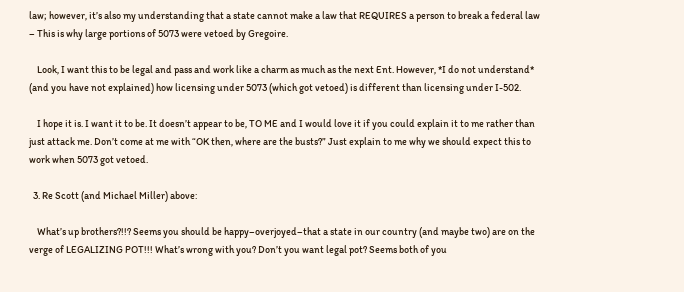law; however, it’s also my understanding that a state cannot make a law that REQUIRES a person to break a federal law – This is why large portions of 5073 were vetoed by Gregoire.

    Look, I want this to be legal and pass and work like a charm as much as the next Ent. However, *I do not understand* (and you have not explained) how licensing under 5073 (which got vetoed) is different than licensing under I-502.

    I hope it is. I want it to be. It doesn’t appear to be, TO ME and I would love it if you could explain it to me rather than just attack me. Don’t come at me with “OK then, where are the busts?” Just explain to me why we should expect this to work when 5073 got vetoed.

  3. Re Scott (and Michael Miller) above:

    What’s up brothers?!!? Seems you should be happy–overjoyed–that a state in our country (and maybe two) are on the verge of LEGALIZING POT!!! What’s wrong with you? Don’t you want legal pot? Seems both of you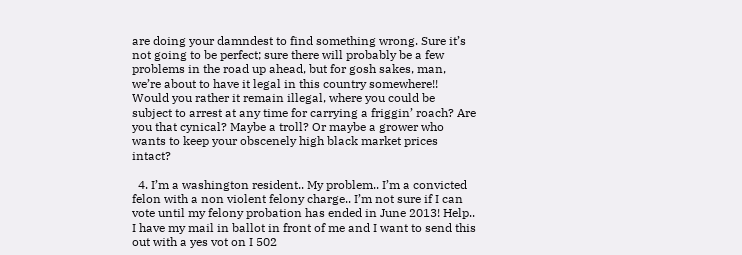are doing your damndest to find something wrong. Sure it’s not going to be perfect; sure there will probably be a few problems in the road up ahead, but for gosh sakes, man, we’re about to have it legal in this country somewhere!! Would you rather it remain illegal, where you could be subject to arrest at any time for carrying a friggin’ roach? Are you that cynical? Maybe a troll? Or maybe a grower who wants to keep your obscenely high black market prices intact?

  4. I’m a washington resident.. My problem.. I’m a convicted felon with a non violent felony charge.. I’m not sure if I can vote until my felony probation has ended in June 2013! Help.. I have my mail in ballot in front of me and I want to send this out with a yes vot on I 502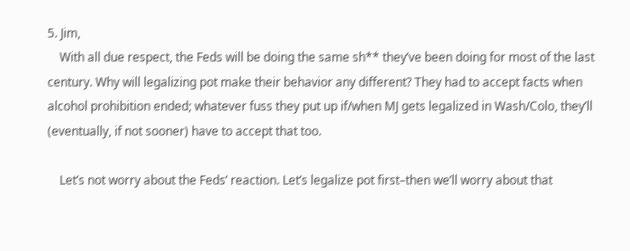5. Jim,
    With all due respect, the Feds will be doing the same sh** they’ve been doing for most of the last century. Why will legalizing pot make their behavior any different? They had to accept facts when alcohol prohibition ended; whatever fuss they put up if/when MJ gets legalized in Wash/Colo, they’ll (eventually, if not sooner) have to accept that too.

    Let’s not worry about the Feds’ reaction. Let’s legalize pot first–then we’ll worry about that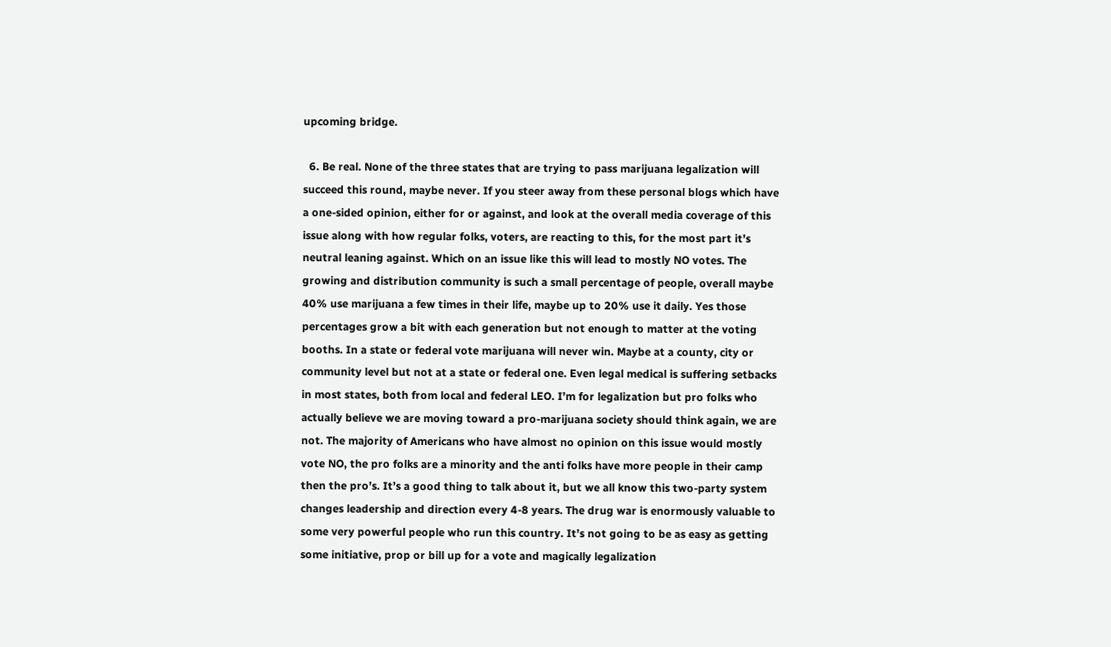upcoming bridge.

  6. Be real. None of the three states that are trying to pass marijuana legalization will succeed this round, maybe never. If you steer away from these personal blogs which have a one-sided opinion, either for or against, and look at the overall media coverage of this issue along with how regular folks, voters, are reacting to this, for the most part it’s neutral leaning against. Which on an issue like this will lead to mostly NO votes. The growing and distribution community is such a small percentage of people, overall maybe 40% use marijuana a few times in their life, maybe up to 20% use it daily. Yes those percentages grow a bit with each generation but not enough to matter at the voting booths. In a state or federal vote marijuana will never win. Maybe at a county, city or community level but not at a state or federal one. Even legal medical is suffering setbacks in most states, both from local and federal LEO. I’m for legalization but pro folks who actually believe we are moving toward a pro-marijuana society should think again, we are not. The majority of Americans who have almost no opinion on this issue would mostly vote NO, the pro folks are a minority and the anti folks have more people in their camp then the pro’s. It’s a good thing to talk about it, but we all know this two-party system changes leadership and direction every 4-8 years. The drug war is enormously valuable to some very powerful people who run this country. It’s not going to be as easy as getting some initiative, prop or bill up for a vote and magically legalization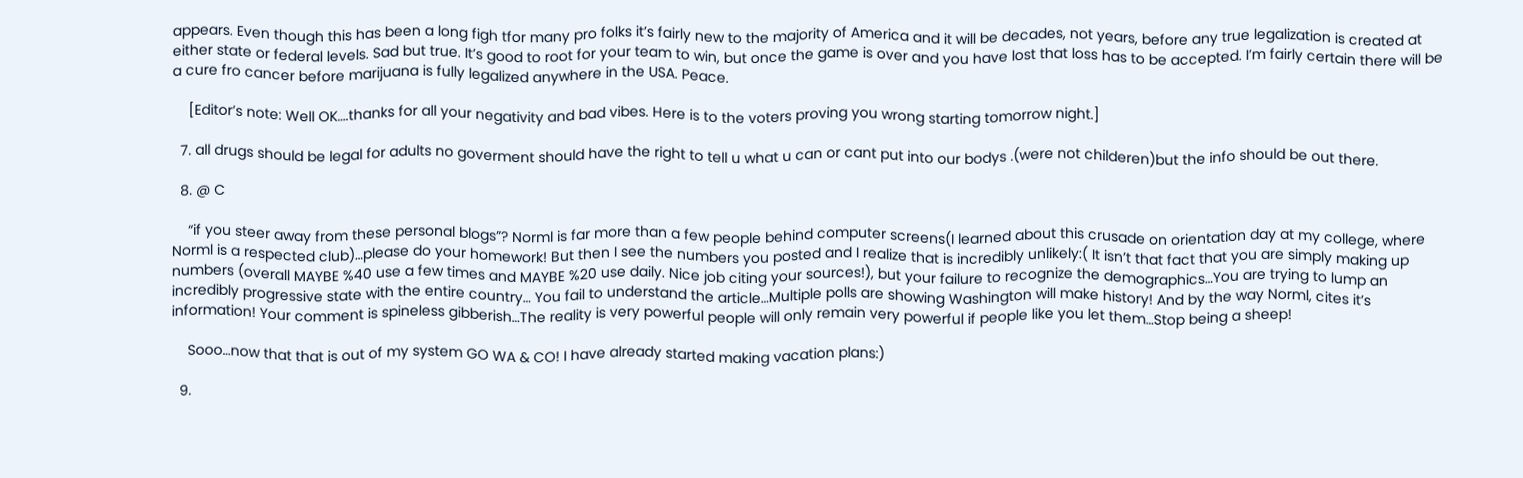appears. Even though this has been a long figh tfor many pro folks it’s fairly new to the majority of America and it will be decades, not years, before any true legalization is created at either state or federal levels. Sad but true. It’s good to root for your team to win, but once the game is over and you have lost that loss has to be accepted. I’m fairly certain there will be a cure fro cancer before marijuana is fully legalized anywhere in the USA. Peace.

    [Editor’s note: Well OK….thanks for all your negativity and bad vibes. Here is to the voters proving you wrong starting tomorrow night.]

  7. all drugs should be legal for adults no goverment should have the right to tell u what u can or cant put into our bodys .(were not childeren)but the info should be out there.

  8. @ C

    “if you steer away from these personal blogs”? Norml is far more than a few people behind computer screens(I learned about this crusade on orientation day at my college, where Norml is a respected club)…please do your homework! But then I see the numbers you posted and I realize that is incredibly unlikely:( It isn’t that fact that you are simply making up numbers (overall MAYBE %40 use a few times and MAYBE %20 use daily. Nice job citing your sources!), but your failure to recognize the demographics…You are trying to lump an incredibly progressive state with the entire country… You fail to understand the article…Multiple polls are showing Washington will make history! And by the way Norml, cites it’s information! Your comment is spineless gibberish…The reality is very powerful people will only remain very powerful if people like you let them…Stop being a sheep!

    Sooo…now that that is out of my system GO WA & CO! I have already started making vacation plans:)

  9.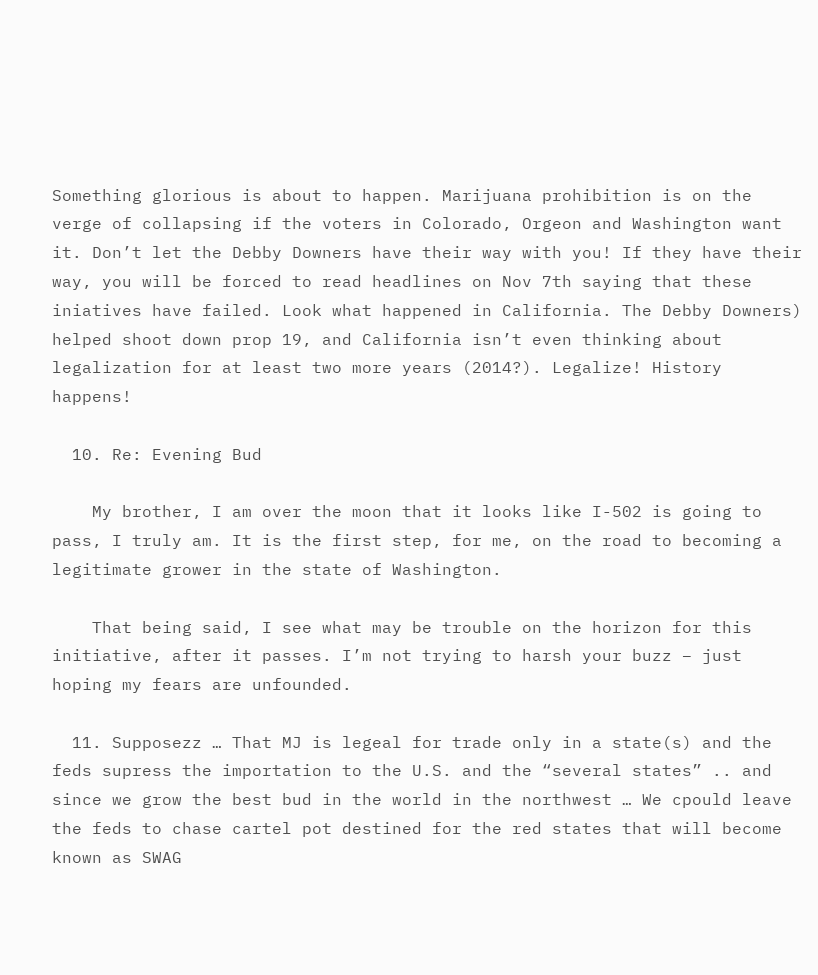Something glorious is about to happen. Marijuana prohibition is on the verge of collapsing if the voters in Colorado, Orgeon and Washington want it. Don’t let the Debby Downers have their way with you! If they have their way, you will be forced to read headlines on Nov 7th saying that these iniatives have failed. Look what happened in California. The Debby Downers) helped shoot down prop 19, and California isn’t even thinking about legalization for at least two more years (2014?). Legalize! History happens!

  10. Re: Evening Bud

    My brother, I am over the moon that it looks like I-502 is going to pass, I truly am. It is the first step, for me, on the road to becoming a legitimate grower in the state of Washington.

    That being said, I see what may be trouble on the horizon for this initiative, after it passes. I’m not trying to harsh your buzz – just hoping my fears are unfounded.

  11. Supposezz … That MJ is legeal for trade only in a state(s) and the feds supress the importation to the U.S. and the “several states” .. and since we grow the best bud in the world in the northwest … We cpould leave the feds to chase cartel pot destined for the red states that will become known as SWAG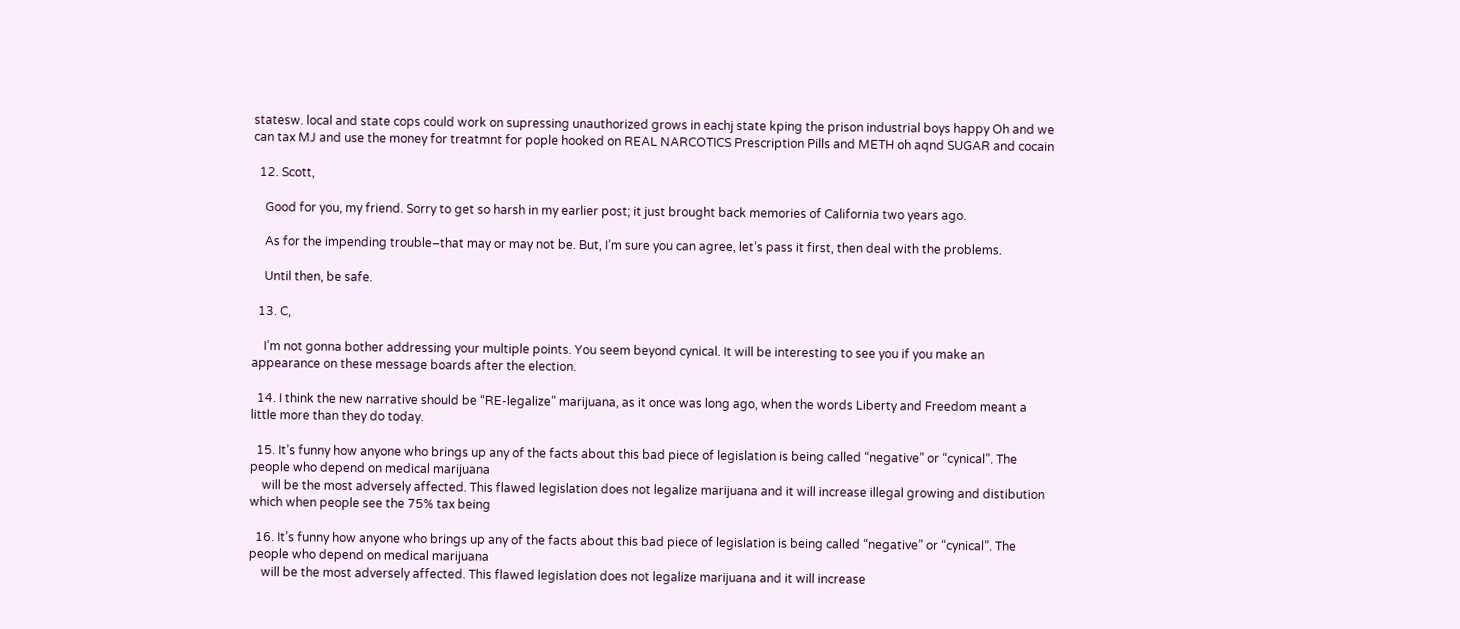statesw. local and state cops could work on supressing unauthorized grows in eachj state kping the prison industrial boys happy Oh and we can tax MJ and use the money for treatmnt for pople hooked on REAL NARCOTICS Prescription Pills and METH oh aqnd SUGAR and cocain

  12. Scott,

    Good for you, my friend. Sorry to get so harsh in my earlier post; it just brought back memories of California two years ago.

    As for the impending trouble–that may or may not be. But, I’m sure you can agree, let’s pass it first, then deal with the problems.

    Until then, be safe.

  13. C,

    I’m not gonna bother addressing your multiple points. You seem beyond cynical. It will be interesting to see you if you make an appearance on these message boards after the election.

  14. I think the new narrative should be “RE-legalize” marijuana, as it once was long ago, when the words Liberty and Freedom meant a little more than they do today.

  15. It’s funny how anyone who brings up any of the facts about this bad piece of legislation is being called “negative” or “cynical”. The people who depend on medical marijuana
    will be the most adversely affected. This flawed legislation does not legalize marijuana and it will increase illegal growing and distibution which when people see the 75% tax being

  16. It’s funny how anyone who brings up any of the facts about this bad piece of legislation is being called “negative” or “cynical”. The people who depend on medical marijuana
    will be the most adversely affected. This flawed legislation does not legalize marijuana and it will increase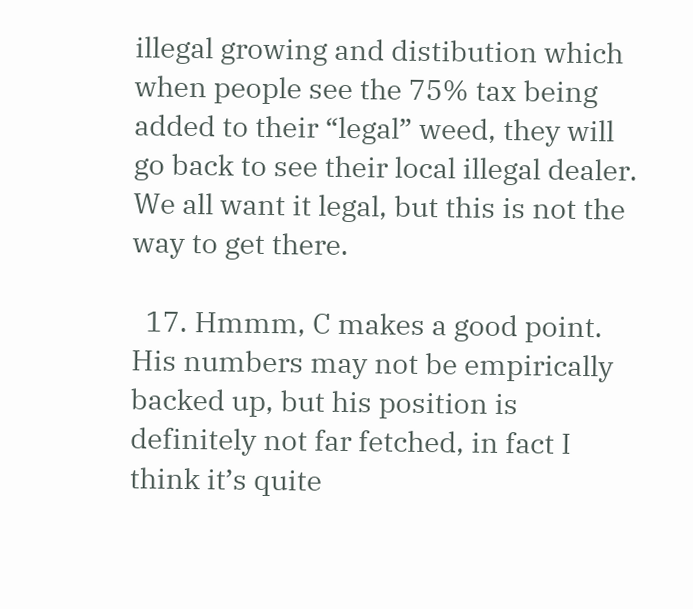illegal growing and distibution which when people see the 75% tax being added to their “legal” weed, they will go back to see their local illegal dealer. We all want it legal, but this is not the way to get there.

  17. Hmmm, C makes a good point. His numbers may not be empirically backed up, but his position is definitely not far fetched, in fact I think it’s quite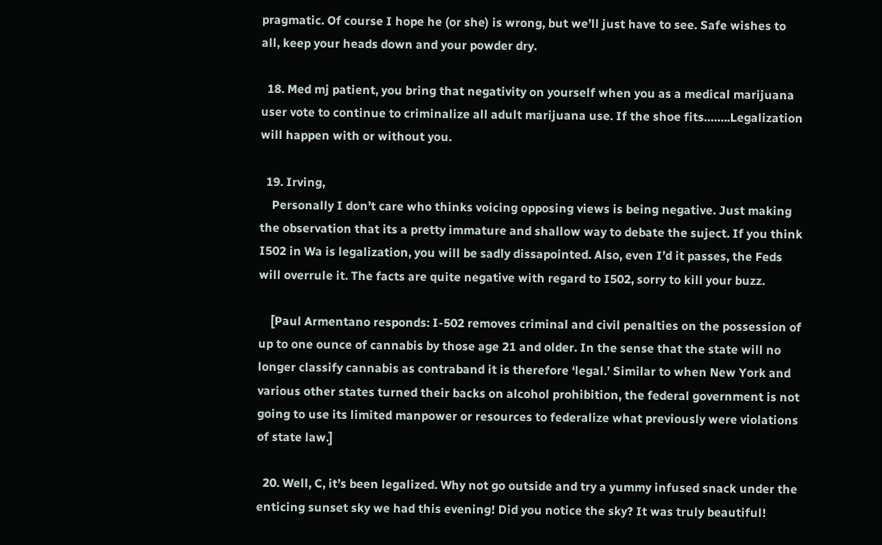pragmatic. Of course I hope he (or she) is wrong, but we’ll just have to see. Safe wishes to all, keep your heads down and your powder dry.

  18. Med mj patient, you bring that negativity on yourself when you as a medical marijuana user vote to continue to criminalize all adult marijuana use. If the shoe fits……..Legalization will happen with or without you.

  19. Irving,
    Personally I don’t care who thinks voicing opposing views is being negative. Just making the observation that its a pretty immature and shallow way to debate the suject. If you think I502 in Wa is legalization, you will be sadly dissapointed. Also, even I’d it passes, the Feds will overrule it. The facts are quite negative with regard to I502, sorry to kill your buzz.

    [Paul Armentano responds: I-502 removes criminal and civil penalties on the possession of up to one ounce of cannabis by those age 21 and older. In the sense that the state will no longer classify cannabis as contraband it is therefore ‘legal.’ Similar to when New York and various other states turned their backs on alcohol prohibition, the federal government is not going to use its limited manpower or resources to federalize what previously were violations of state law.]

  20. Well, C, it’s been legalized. Why not go outside and try a yummy infused snack under the enticing sunset sky we had this evening! Did you notice the sky? It was truly beautiful!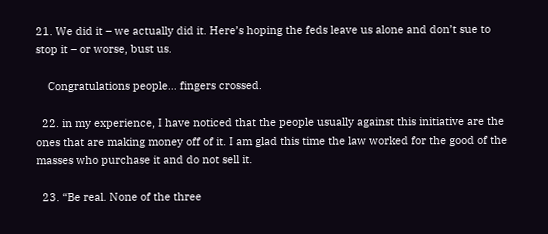21. We did it – we actually did it. Here’s hoping the feds leave us alone and don’t sue to stop it – or worse, bust us.

    Congratulations people… fingers crossed.

  22. in my experience, I have noticed that the people usually against this initiative are the ones that are making money off of it. I am glad this time the law worked for the good of the masses who purchase it and do not sell it.

  23. “Be real. None of the three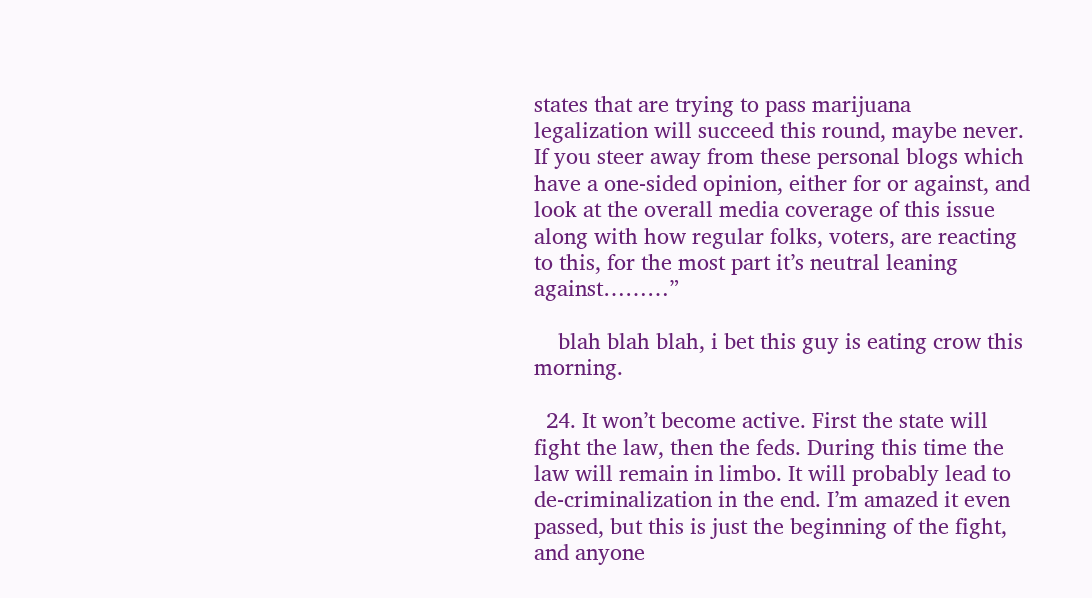states that are trying to pass marijuana legalization will succeed this round, maybe never. If you steer away from these personal blogs which have a one-sided opinion, either for or against, and look at the overall media coverage of this issue along with how regular folks, voters, are reacting to this, for the most part it’s neutral leaning against………”

    blah blah blah, i bet this guy is eating crow this morning.

  24. It won’t become active. First the state will fight the law, then the feds. During this time the law will remain in limbo. It will probably lead to de-criminalization in the end. I’m amazed it even passed, but this is just the beginning of the fight, and anyone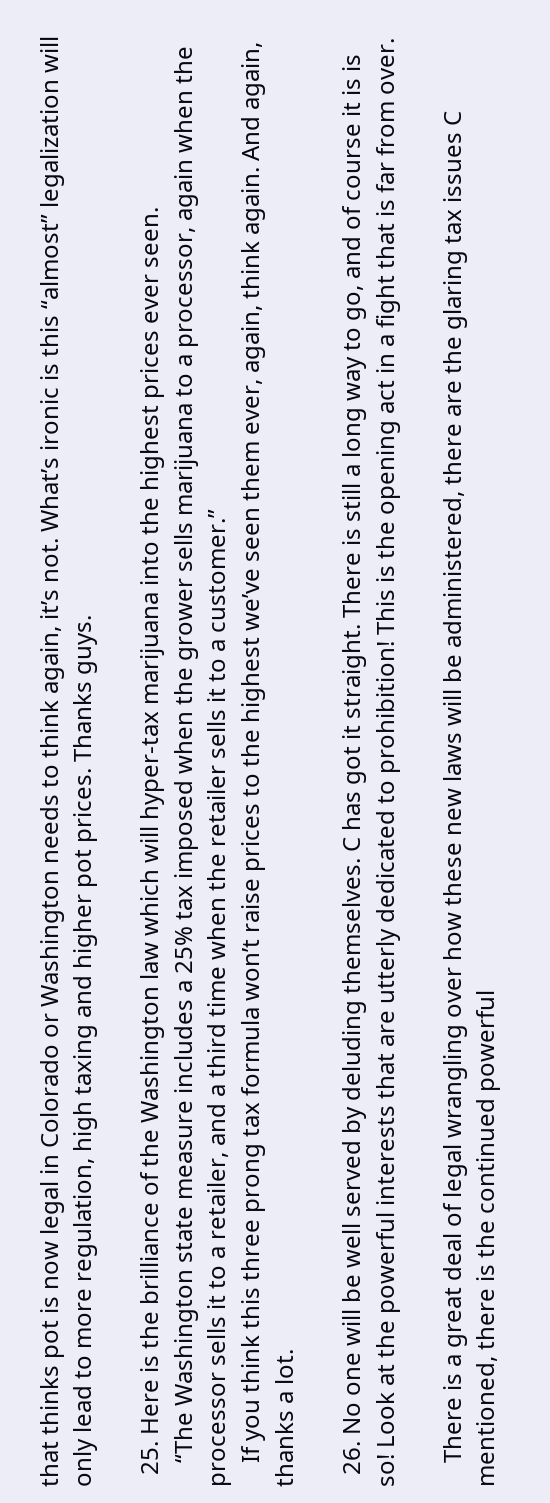that thinks pot is now legal in Colorado or Washington needs to think again, it’s not. What’s ironic is this “almost” legalization will only lead to more regulation, high taxing and higher pot prices. Thanks guys.

  25. Here is the brilliance of the Washington law which will hyper-tax marijuana into the highest prices ever seen.
    “The Washington state measure includes a 25% tax imposed when the grower sells marijuana to a processor, again when the processor sells it to a retailer, and a third time when the retailer sells it to a customer.”
    If you think this three prong tax formula won’t raise prices to the highest we’ve seen them ever, again, think again. And again, thanks a lot.

  26. No one will be well served by deluding themselves. C has got it straight. There is still a long way to go, and of course it is is so! Look at the powerful interests that are utterly dedicated to prohibition! This is the opening act in a fight that is far from over.

    There is a great deal of legal wrangling over how these new laws will be administered, there are the glaring tax issues C mentioned, there is the continued powerful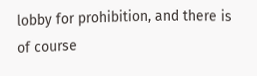lobby for prohibition, and there is of course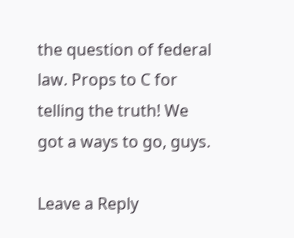the question of federal law. Props to C for telling the truth! We got a ways to go, guys.

Leave a Reply